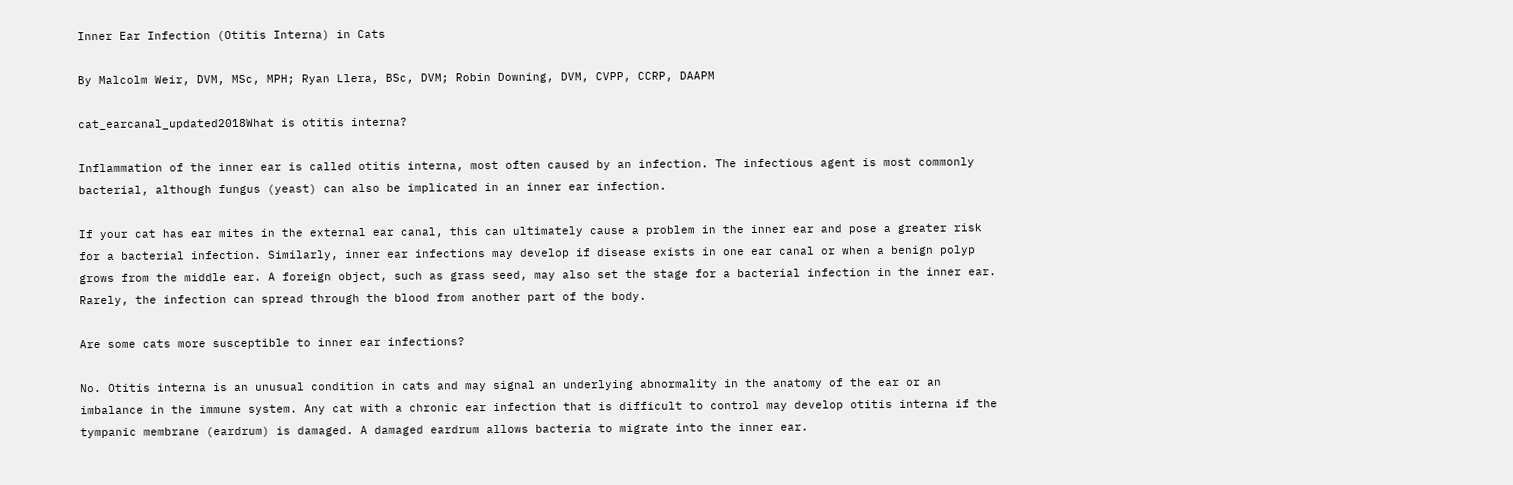Inner Ear Infection (Otitis Interna) in Cats

By Malcolm Weir, DVM, MSc, MPH; Ryan Llera, BSc, DVM; Robin Downing, DVM, CVPP, CCRP, DAAPM

cat_earcanal_updated2018What is otitis interna?

Inflammation of the inner ear is called otitis interna, most often caused by an infection. The infectious agent is most commonly bacterial, although fungus (yeast) can also be implicated in an inner ear infection.

If your cat has ear mites in the external ear canal, this can ultimately cause a problem in the inner ear and pose a greater risk for a bacterial infection. Similarly, inner ear infections may develop if disease exists in one ear canal or when a benign polyp grows from the middle ear. A foreign object, such as grass seed, may also set the stage for a bacterial infection in the inner ear. Rarely, the infection can spread through the blood from another part of the body.

Are some cats more susceptible to inner ear infections?

No. Otitis interna is an unusual condition in cats and may signal an underlying abnormality in the anatomy of the ear or an imbalance in the immune system. Any cat with a chronic ear infection that is difficult to control may develop otitis interna if the tympanic membrane (eardrum) is damaged. A damaged eardrum allows bacteria to migrate into the inner ear.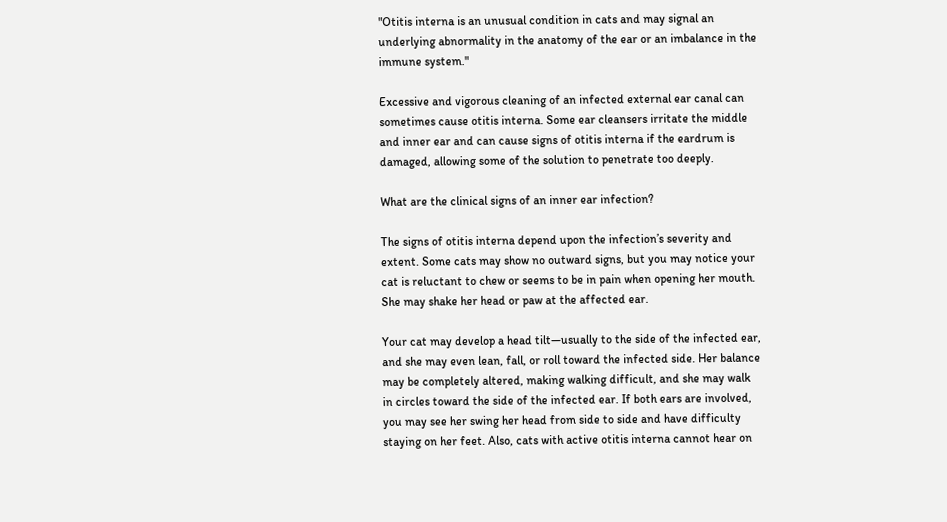"Otitis interna is an unusual condition in cats and may signal an underlying abnormality in the anatomy of the ear or an imbalance in the immune system."

Excessive and vigorous cleaning of an infected external ear canal can sometimes cause otitis interna. Some ear cleansers irritate the middle and inner ear and can cause signs of otitis interna if the eardrum is damaged, allowing some of the solution to penetrate too deeply.

What are the clinical signs of an inner ear infection?

The signs of otitis interna depend upon the infection’s severity and extent. Some cats may show no outward signs, but you may notice your cat is reluctant to chew or seems to be in pain when opening her mouth. She may shake her head or paw at the affected ear.

Your cat may develop a head tilt—usually to the side of the infected ear, and she may even lean, fall, or roll toward the infected side. Her balance may be completely altered, making walking difficult, and she may walk in circles toward the side of the infected ear. If both ears are involved, you may see her swing her head from side to side and have difficulty staying on her feet. Also, cats with active otitis interna cannot hear on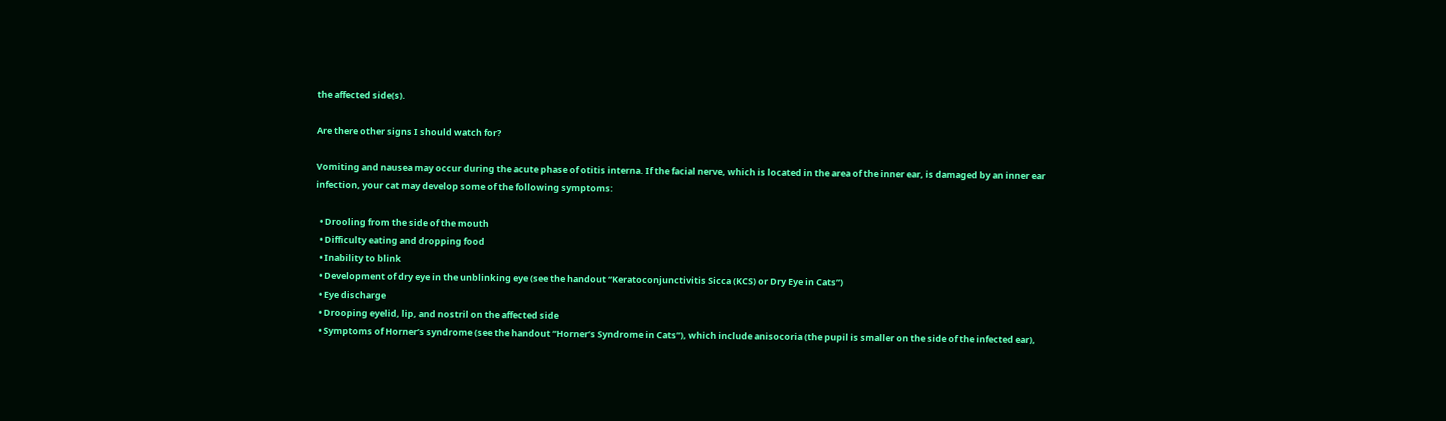the affected side(s).

Are there other signs I should watch for?

Vomiting and nausea may occur during the acute phase of otitis interna. If the facial nerve, which is located in the area of the inner ear, is damaged by an inner ear infection, your cat may develop some of the following symptoms:

  • Drooling from the side of the mouth
  • Difficulty eating and dropping food
  • Inability to blink
  • Development of dry eye in the unblinking eye (see the handout “Keratoconjunctivitis Sicca (KCS) or Dry Eye in Cats”)
  • Eye discharge
  • Drooping eyelid, lip, and nostril on the affected side
  • Symptoms of Horner’s syndrome (see the handout “Horner’s Syndrome in Cats”), which include anisocoria (the pupil is smaller on the side of the infected ear),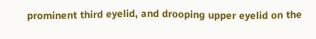prominent third eyelid, and drooping upper eyelid on the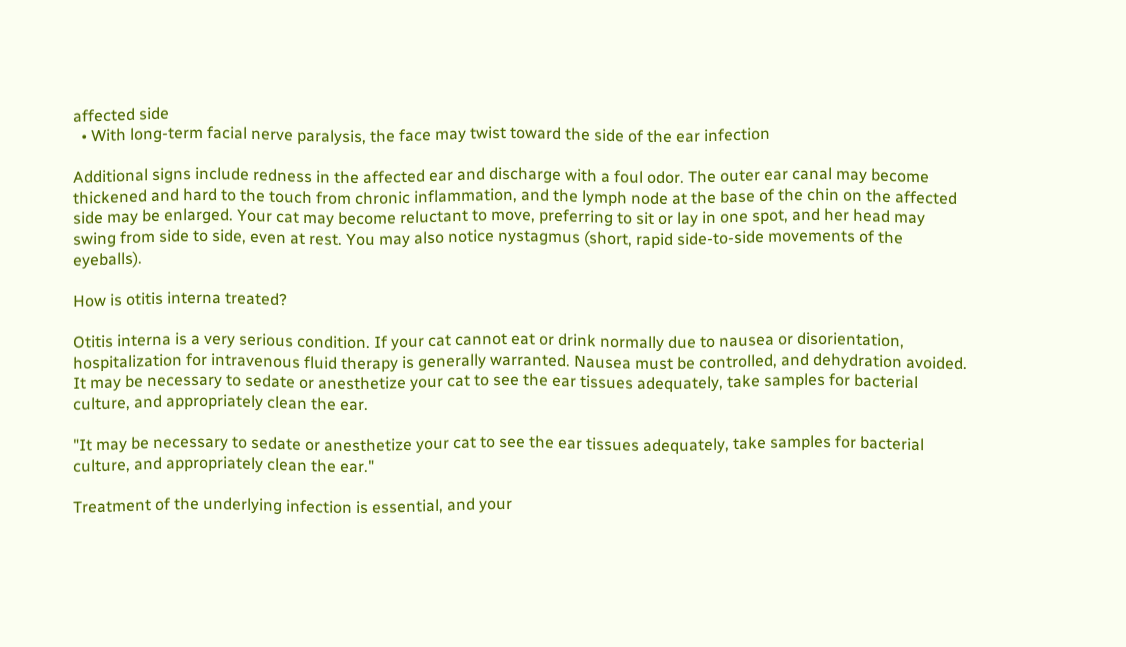affected side
  • With long-term facial nerve paralysis, the face may twist toward the side of the ear infection

Additional signs include redness in the affected ear and discharge with a foul odor. The outer ear canal may become thickened and hard to the touch from chronic inflammation, and the lymph node at the base of the chin on the affected side may be enlarged. Your cat may become reluctant to move, preferring to sit or lay in one spot, and her head may swing from side to side, even at rest. You may also notice nystagmus (short, rapid side-to-side movements of the eyeballs).

How is otitis interna treated?

Otitis interna is a very serious condition. If your cat cannot eat or drink normally due to nausea or disorientation, hospitalization for intravenous fluid therapy is generally warranted. Nausea must be controlled, and dehydration avoided. It may be necessary to sedate or anesthetize your cat to see the ear tissues adequately, take samples for bacterial culture, and appropriately clean the ear.

"It may be necessary to sedate or anesthetize your cat to see the ear tissues adequately, take samples for bacterial culture, and appropriately clean the ear."

Treatment of the underlying infection is essential, and your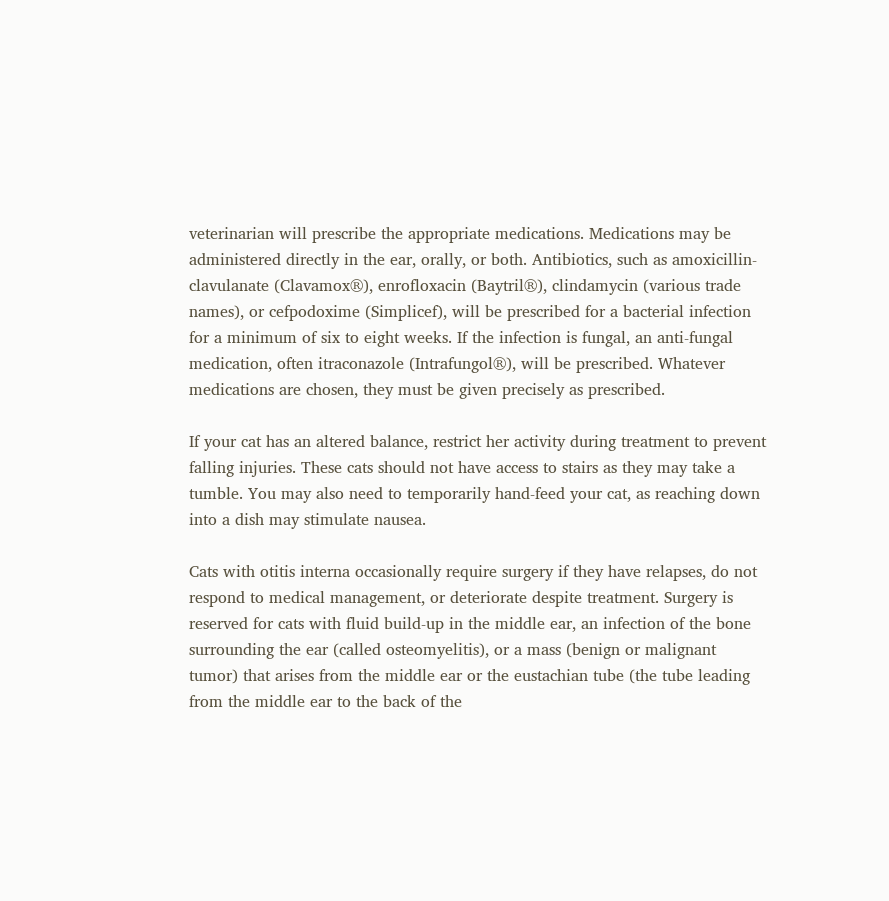veterinarian will prescribe the appropriate medications. Medications may be administered directly in the ear, orally, or both. Antibiotics, such as amoxicillin-clavulanate (Clavamox®), enrofloxacin (Baytril®), clindamycin (various trade names), or cefpodoxime (Simplicef), will be prescribed for a bacterial infection for a minimum of six to eight weeks. If the infection is fungal, an anti-fungal medication, often itraconazole (Intrafungol®), will be prescribed. Whatever medications are chosen, they must be given precisely as prescribed.

If your cat has an altered balance, restrict her activity during treatment to prevent falling injuries. These cats should not have access to stairs as they may take a tumble. You may also need to temporarily hand-feed your cat, as reaching down into a dish may stimulate nausea.

Cats with otitis interna occasionally require surgery if they have relapses, do not respond to medical management, or deteriorate despite treatment. Surgery is reserved for cats with fluid build-up in the middle ear, an infection of the bone surrounding the ear (called osteomyelitis), or a mass (benign or malignant tumor) that arises from the middle ear or the eustachian tube (the tube leading from the middle ear to the back of the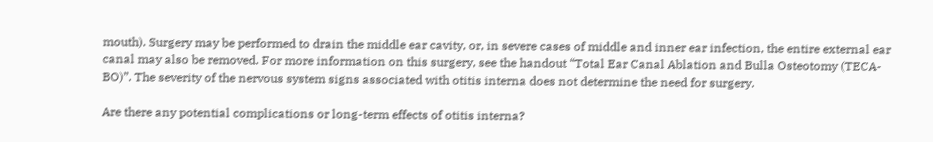mouth). Surgery may be performed to drain the middle ear cavity, or, in severe cases of middle and inner ear infection, the entire external ear canal may also be removed. For more information on this surgery, see the handout “Total Ear Canal Ablation and Bulla Osteotomy (TECA-BO)”. The severity of the nervous system signs associated with otitis interna does not determine the need for surgery.

Are there any potential complications or long-term effects of otitis interna?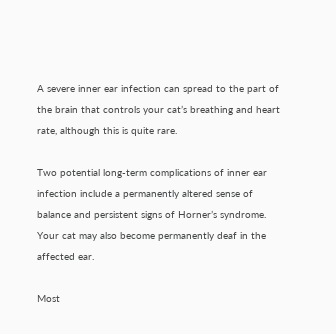A severe inner ear infection can spread to the part of the brain that controls your cat’s breathing and heart rate, although this is quite rare.

Two potential long-term complications of inner ear infection include a permanently altered sense of balance and persistent signs of Horner’s syndrome. Your cat may also become permanently deaf in the affected ear.

Most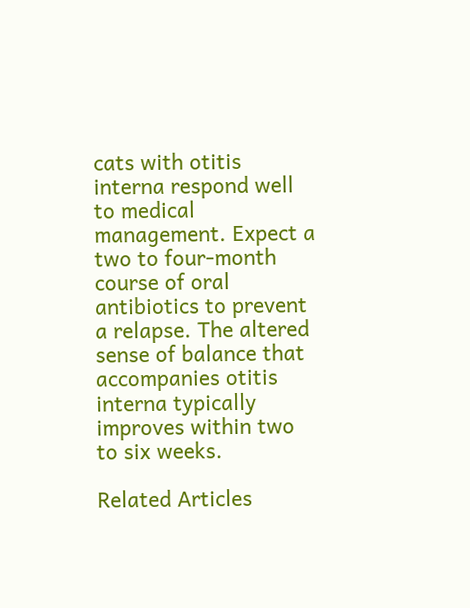cats with otitis interna respond well to medical management. Expect a two to four-month course of oral antibiotics to prevent a relapse. The altered sense of balance that accompanies otitis interna typically improves within two to six weeks.

Related Articles